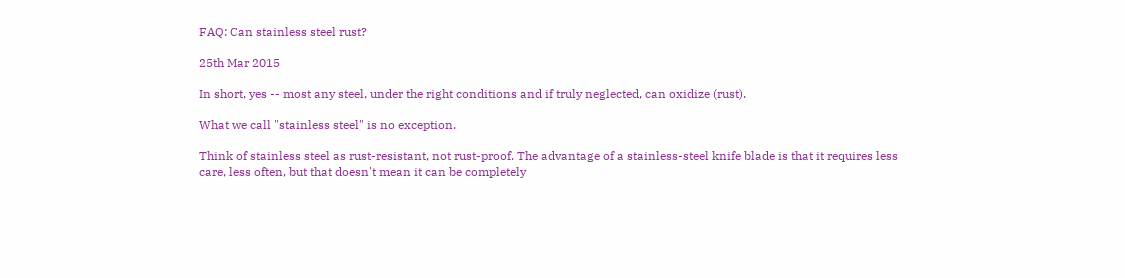FAQ: Can stainless steel rust?

25th Mar 2015

In short, yes -- most any steel, under the right conditions and if truly neglected, can oxidize (rust).

What we call "stainless steel" is no exception.

Think of stainless steel as rust-resistant, not rust-proof. The advantage of a stainless-steel knife blade is that it requires less care, less often, but that doesn't mean it can be completely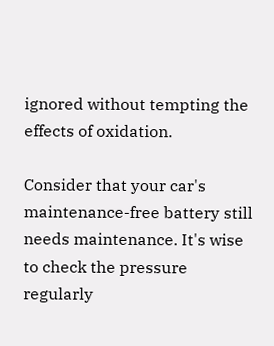ignored without tempting the effects of oxidation.

Consider that your car's maintenance-free battery still needs maintenance. It's wise to check the pressure regularly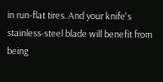in run-flat tires. And your knife's stainless-steel blade will benefit from being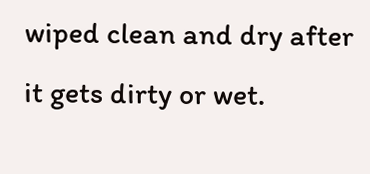wiped clean and dry after it gets dirty or wet.